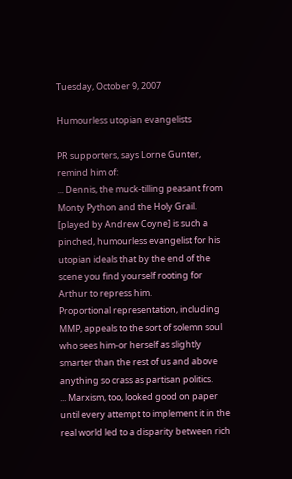Tuesday, October 9, 2007

Humourless utopian evangelists

PR supporters, says Lorne Gunter, remind him of:
... Dennis, the muck-tilling peasant from Monty Python and the Holy Grail.
[played by Andrew Coyne] is such a pinched, humourless evangelist for his utopian ideals that by the end of the scene you find yourself rooting for Arthur to repress him.
Proportional representation, including MMP, appeals to the sort of solemn soul who sees him-or herself as slightly smarter than the rest of us and above anything so crass as partisan politics.
... Marxism, too, looked good on paper until every attempt to implement it in the real world led to a disparity between rich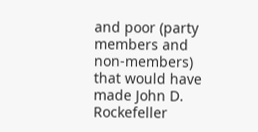and poor (party members and non-members) that would have made John D. Rockefeller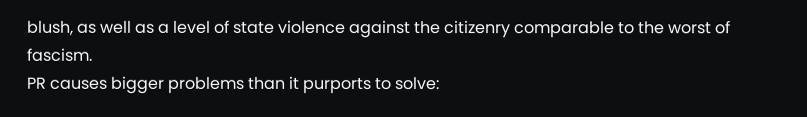blush, as well as a level of state violence against the citizenry comparable to the worst of fascism.
PR causes bigger problems than it purports to solve: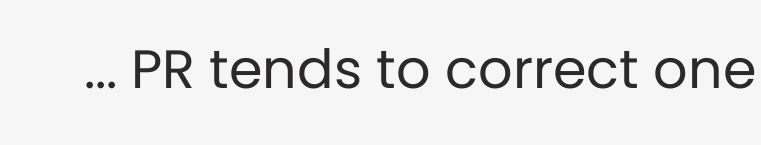... PR tends to correct one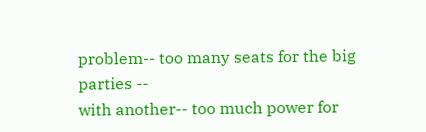problem-- too many seats for the big parties --
with another-- too much power for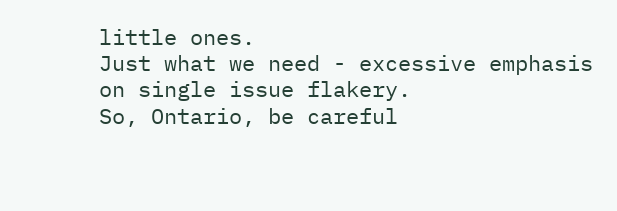little ones.
Just what we need - excessive emphasis on single issue flakery.
So, Ontario, be careful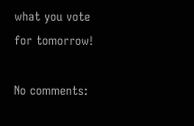what you vote for tomorrow!

No comments: